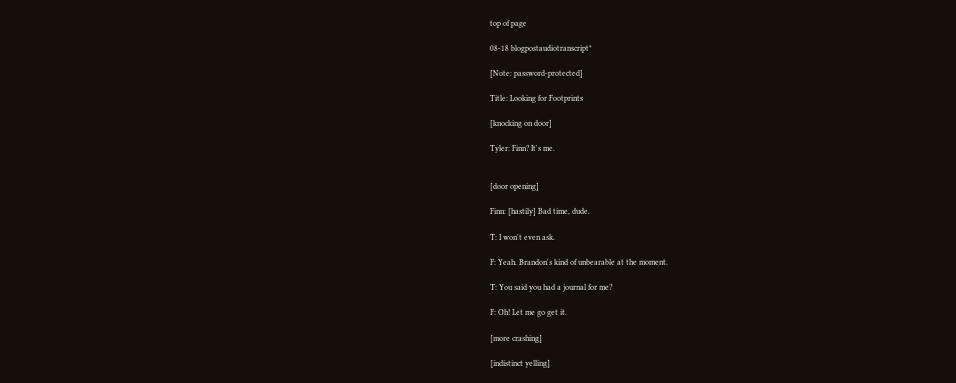top of page

08-18 blogpostaudiotranscript*

[Note: password-protected]

Title: Looking for Footprints

[knocking on door]

Tyler: Finn? It's me.


[door opening]

Finn: [hastily] Bad time, dude.

T: I won't even ask.

F: Yeah. Brandon's kind of unbearable at the moment.

T: You said you had a journal for me?

F: Oh! Let me go get it.

[more crashing]

[indistinct yelling]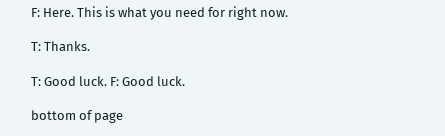F: Here. This is what you need for right now.

T: Thanks.

T: Good luck. F: Good luck.

bottom of page